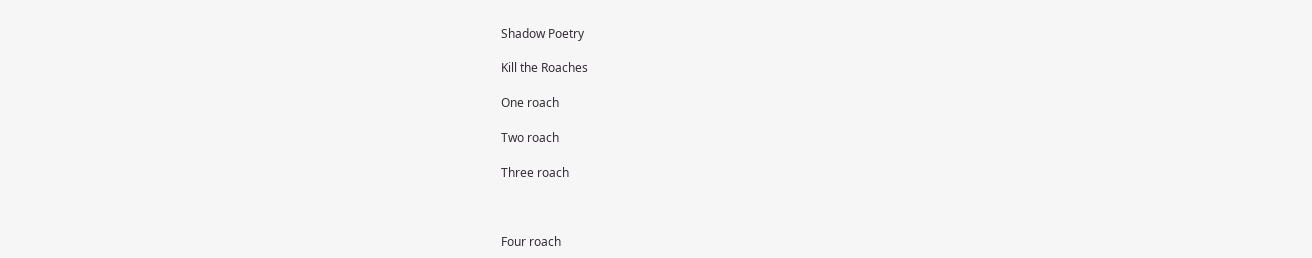Shadow Poetry

Kill the Roaches

One roach

Two roach

Three roach



Four roach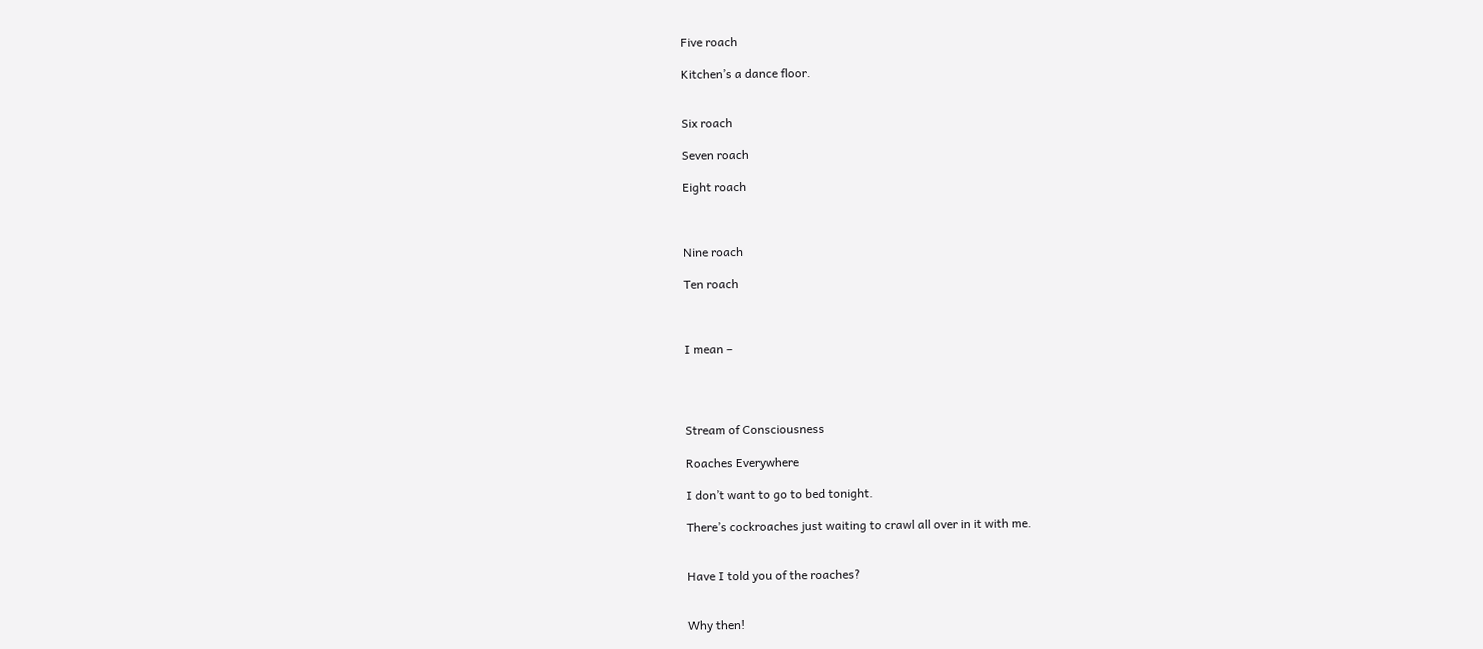Five roach

Kitchen’s a dance floor.


Six roach

Seven roach

Eight roach



Nine roach

Ten roach



I mean –




Stream of Consciousness

Roaches Everywhere

I don’t want to go to bed tonight.

There’s cockroaches just waiting to crawl all over in it with me.


Have I told you of the roaches?


Why then!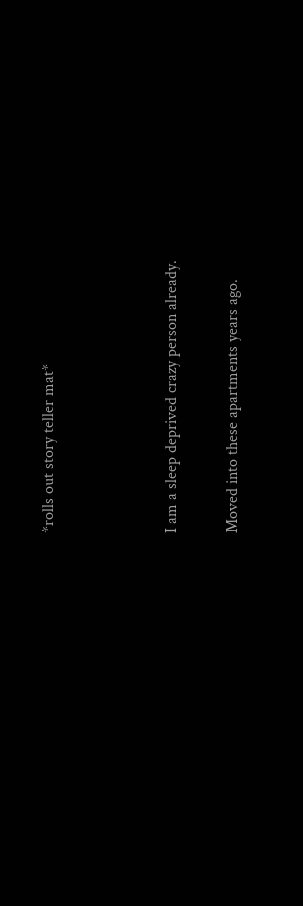*rolls out story teller mat*



I am a sleep deprived crazy person already.

Moved into these apartments years ago.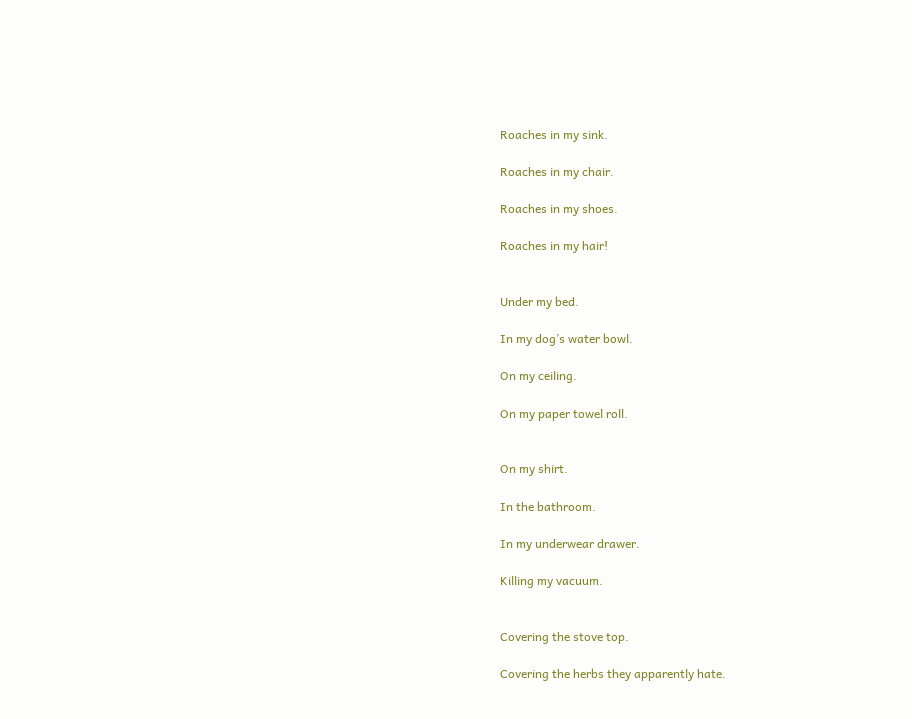Roaches in my sink.

Roaches in my chair.

Roaches in my shoes.

Roaches in my hair!


Under my bed.

In my dog’s water bowl.

On my ceiling.

On my paper towel roll.


On my shirt.

In the bathroom.

In my underwear drawer.

Killing my vacuum.


Covering the stove top.

Covering the herbs they apparently hate.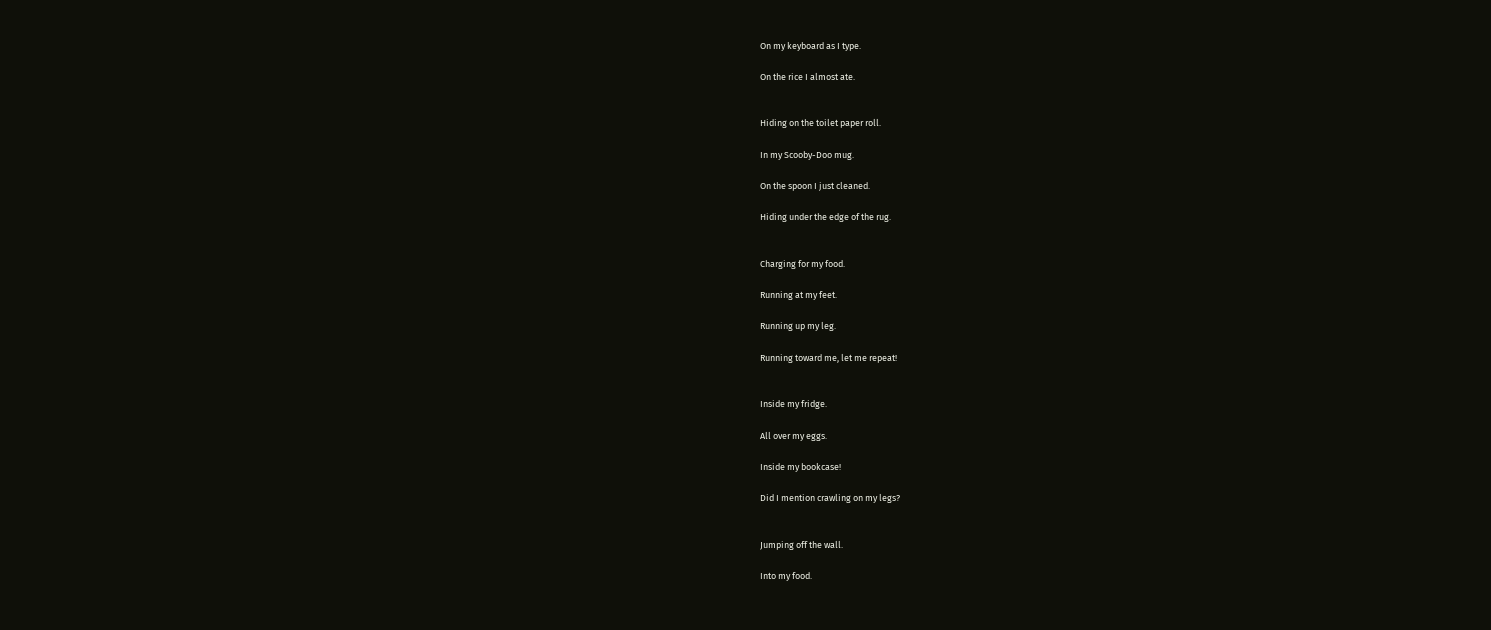On my keyboard as I type.

On the rice I almost ate.


Hiding on the toilet paper roll.

In my Scooby-Doo mug.

On the spoon I just cleaned.

Hiding under the edge of the rug.


Charging for my food.

Running at my feet.

Running up my leg.

Running toward me, let me repeat!


Inside my fridge.

All over my eggs.

Inside my bookcase!

Did I mention crawling on my legs?


Jumping off the wall.

Into my food.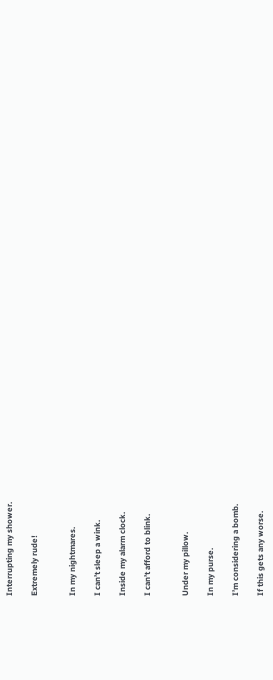Interrupting my shower.

Extremely rude!


In my nightmares.

I can’t sleep a wink.

Inside my alarm clock.

I can’t afford to blink.


Under my pillow.

In my purse.

I’m considering a bomb.

If this gets any worse.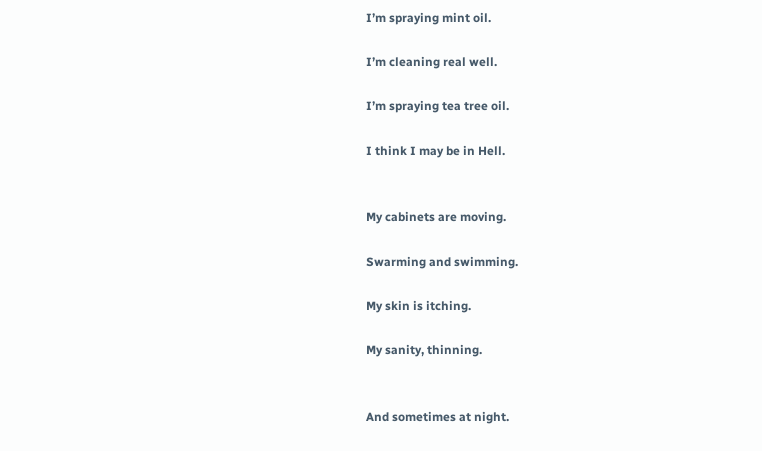I’m spraying mint oil.

I’m cleaning real well.

I’m spraying tea tree oil.

I think I may be in Hell.


My cabinets are moving.

Swarming and swimming.

My skin is itching.

My sanity, thinning.


And sometimes at night.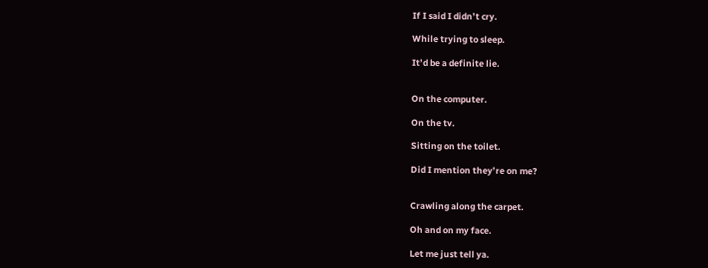If I said I didn’t cry.

While trying to sleep.

It’d be a definite lie.


On the computer.

On the tv.

Sitting on the toilet.

Did I mention they’re on me?


Crawling along the carpet.

Oh and on my face.

Let me just tell ya.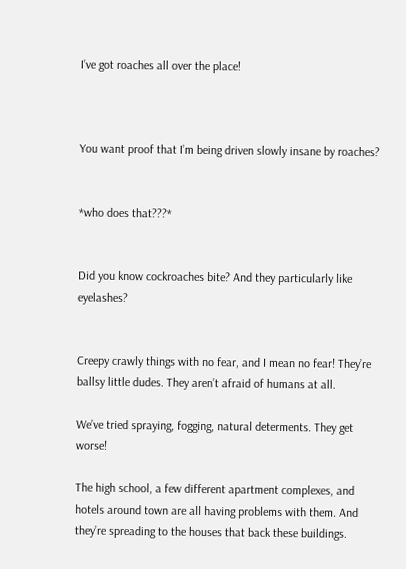I’ve got roaches all over the place!



You want proof that I’m being driven slowly insane by roaches?


*who does that???*


Did you know cockroaches bite? And they particularly like eyelashes?


Creepy crawly things with no fear, and I mean no fear! They’re ballsy little dudes. They aren’t afraid of humans at all.

We’ve tried spraying, fogging, natural determents. They get worse!

The high school, a few different apartment complexes, and hotels around town are all having problems with them. And they’re spreading to the houses that back these buildings.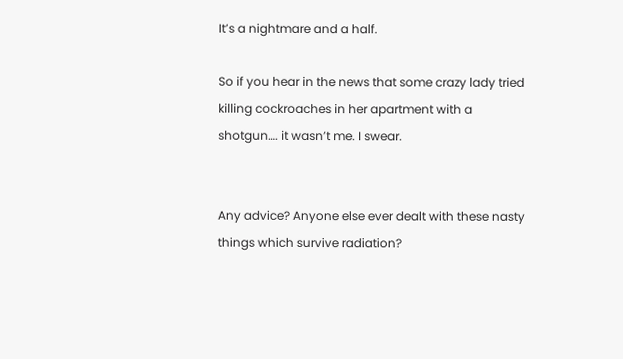It’s a nightmare and a half.

So if you hear in the news that some crazy lady tried killing cockroaches in her apartment with a shotgun…. it wasn’t me. I swear.


Any advice? Anyone else ever dealt with these nasty things which survive radiation?